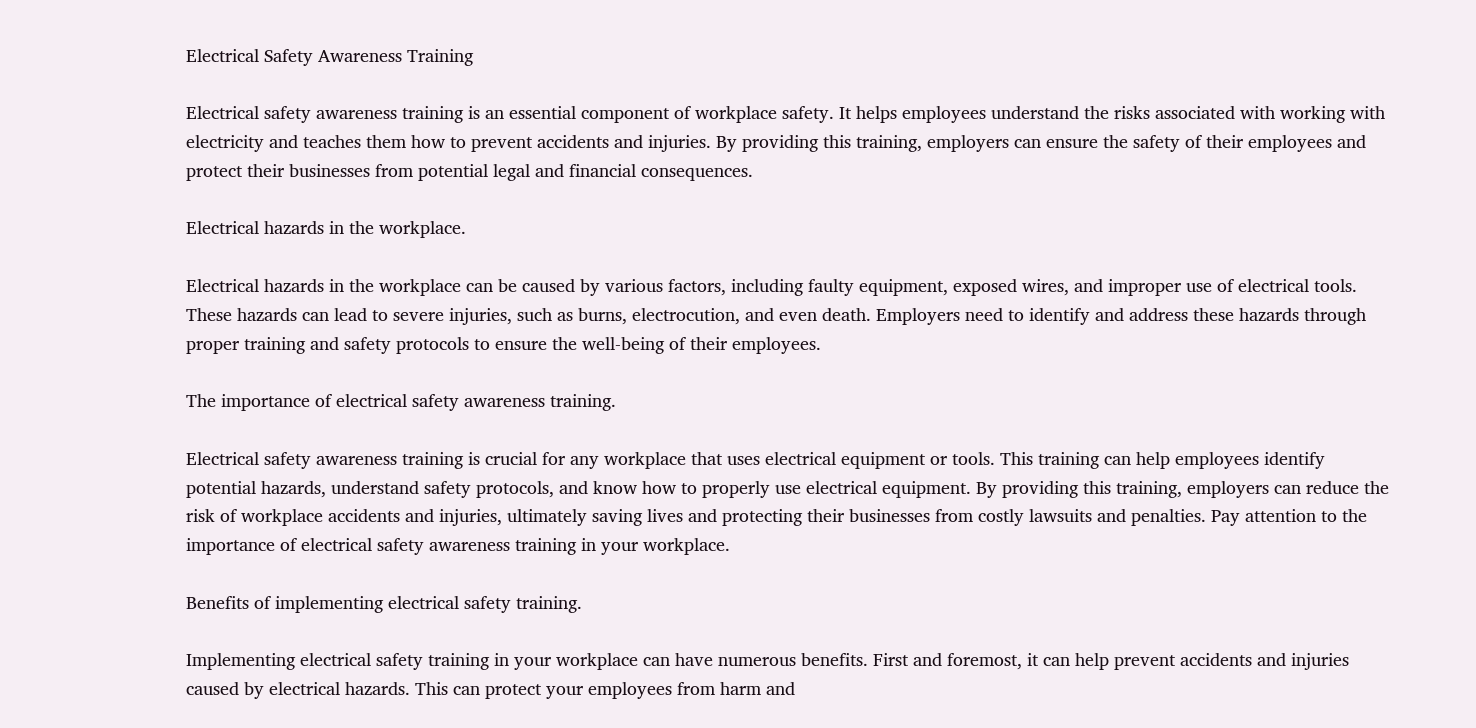Electrical Safety Awareness Training

Electrical safety awareness training is an essential component of workplace safety. It helps employees understand the risks associated with working with electricity and teaches them how to prevent accidents and injuries. By providing this training, employers can ensure the safety of their employees and protect their businesses from potential legal and financial consequences.

Electrical hazards in the workplace.

Electrical hazards in the workplace can be caused by various factors, including faulty equipment, exposed wires, and improper use of electrical tools. These hazards can lead to severe injuries, such as burns, electrocution, and even death. Employers need to identify and address these hazards through proper training and safety protocols to ensure the well-being of their employees.

The importance of electrical safety awareness training.

Electrical safety awareness training is crucial for any workplace that uses electrical equipment or tools. This training can help employees identify potential hazards, understand safety protocols, and know how to properly use electrical equipment. By providing this training, employers can reduce the risk of workplace accidents and injuries, ultimately saving lives and protecting their businesses from costly lawsuits and penalties. Pay attention to the importance of electrical safety awareness training in your workplace.

Benefits of implementing electrical safety training.

Implementing electrical safety training in your workplace can have numerous benefits. First and foremost, it can help prevent accidents and injuries caused by electrical hazards. This can protect your employees from harm and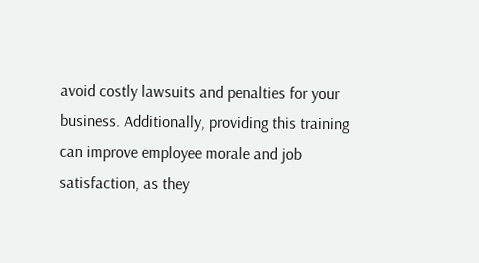avoid costly lawsuits and penalties for your business. Additionally, providing this training can improve employee morale and job satisfaction, as they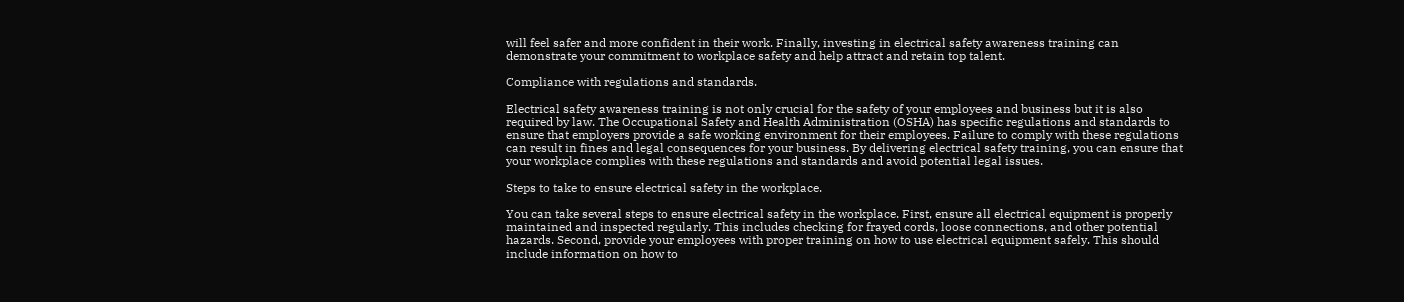will feel safer and more confident in their work. Finally, investing in electrical safety awareness training can demonstrate your commitment to workplace safety and help attract and retain top talent.

Compliance with regulations and standards.

Electrical safety awareness training is not only crucial for the safety of your employees and business but it is also required by law. The Occupational Safety and Health Administration (OSHA) has specific regulations and standards to ensure that employers provide a safe working environment for their employees. Failure to comply with these regulations can result in fines and legal consequences for your business. By delivering electrical safety training, you can ensure that your workplace complies with these regulations and standards and avoid potential legal issues.

Steps to take to ensure electrical safety in the workplace.

You can take several steps to ensure electrical safety in the workplace. First, ensure all electrical equipment is properly maintained and inspected regularly. This includes checking for frayed cords, loose connections, and other potential hazards. Second, provide your employees with proper training on how to use electrical equipment safely. This should include information on how to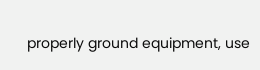properly ground equipment, use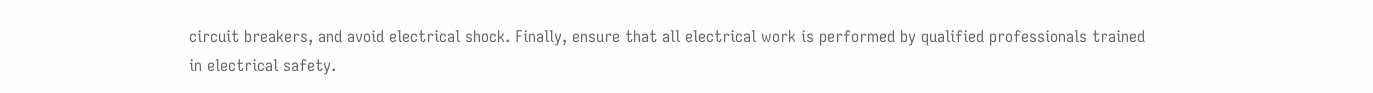circuit breakers, and avoid electrical shock. Finally, ensure that all electrical work is performed by qualified professionals trained in electrical safety.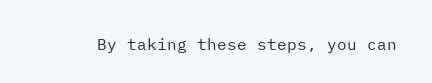By taking these steps, you can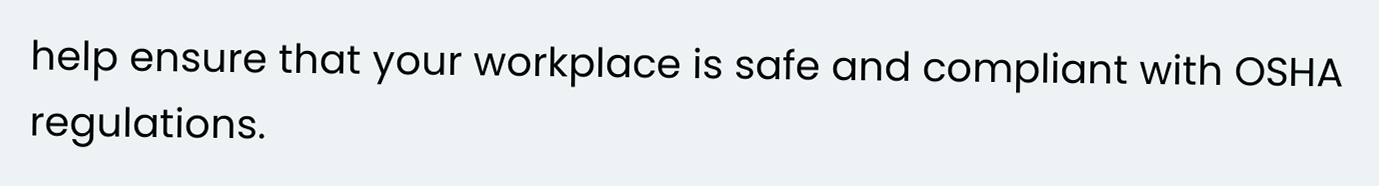help ensure that your workplace is safe and compliant with OSHA regulations.